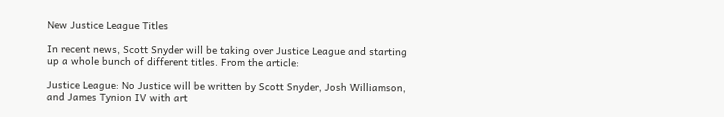New Justice League Titles

In recent news, Scott Snyder will be taking over Justice League and starting up a whole bunch of different titles. From the article:

Justice League: No Justice will be written by Scott Snyder, Josh Williamson, and James Tynion IV with art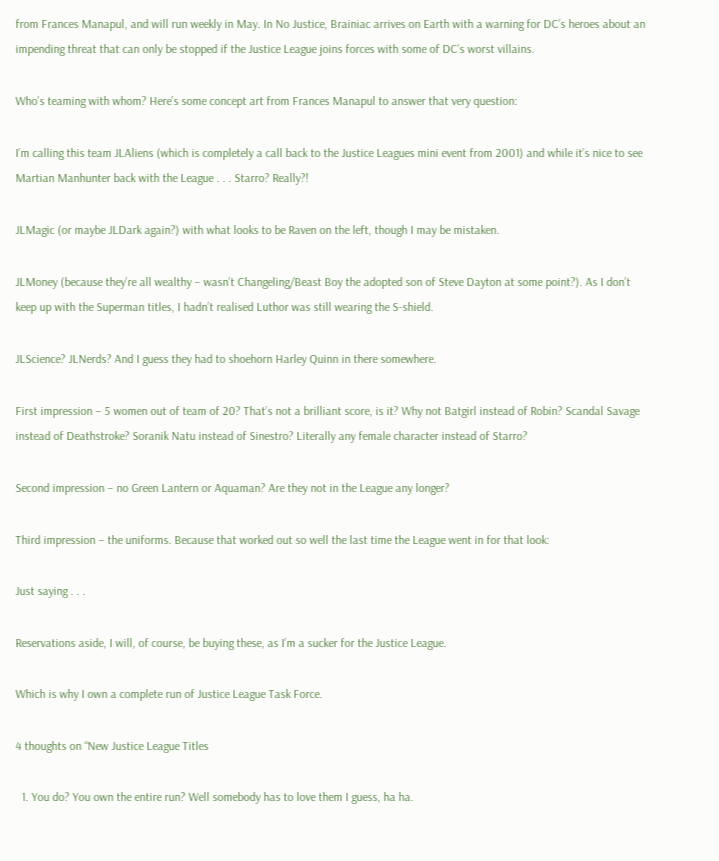from Frances Manapul, and will run weekly in May. In No Justice, Brainiac arrives on Earth with a warning for DC’s heroes about an impending threat that can only be stopped if the Justice League joins forces with some of DC’s worst villains.

Who’s teaming with whom? Here’s some concept art from Frances Manapul to answer that very question:

I’m calling this team JLAliens (which is completely a call back to the Justice Leagues mini event from 2001) and while it’s nice to see Martian Manhunter back with the League . . . Starro? Really?!

JLMagic (or maybe JLDark again?) with what looks to be Raven on the left, though I may be mistaken.

JLMoney (because they’re all wealthy – wasn’t Changeling/Beast Boy the adopted son of Steve Dayton at some point?). As I don’t keep up with the Superman titles, I hadn’t realised Luthor was still wearing the S-shield.

JLScience? JLNerds? And I guess they had to shoehorn Harley Quinn in there somewhere.

First impression – 5 women out of team of 20? That’s not a brilliant score, is it? Why not Batgirl instead of Robin? Scandal Savage instead of Deathstroke? Soranik Natu instead of Sinestro? Literally any female character instead of Starro?

Second impression – no Green Lantern or Aquaman? Are they not in the League any longer?

Third impression – the uniforms. Because that worked out so well the last time the League went in for that look:

Just saying . . .

Reservations aside, I will, of course, be buying these, as I’m a sucker for the Justice League.

Which is why I own a complete run of Justice League Task Force.

4 thoughts on “New Justice League Titles

  1. You do? You own the entire run? Well somebody has to love them I guess, ha ha.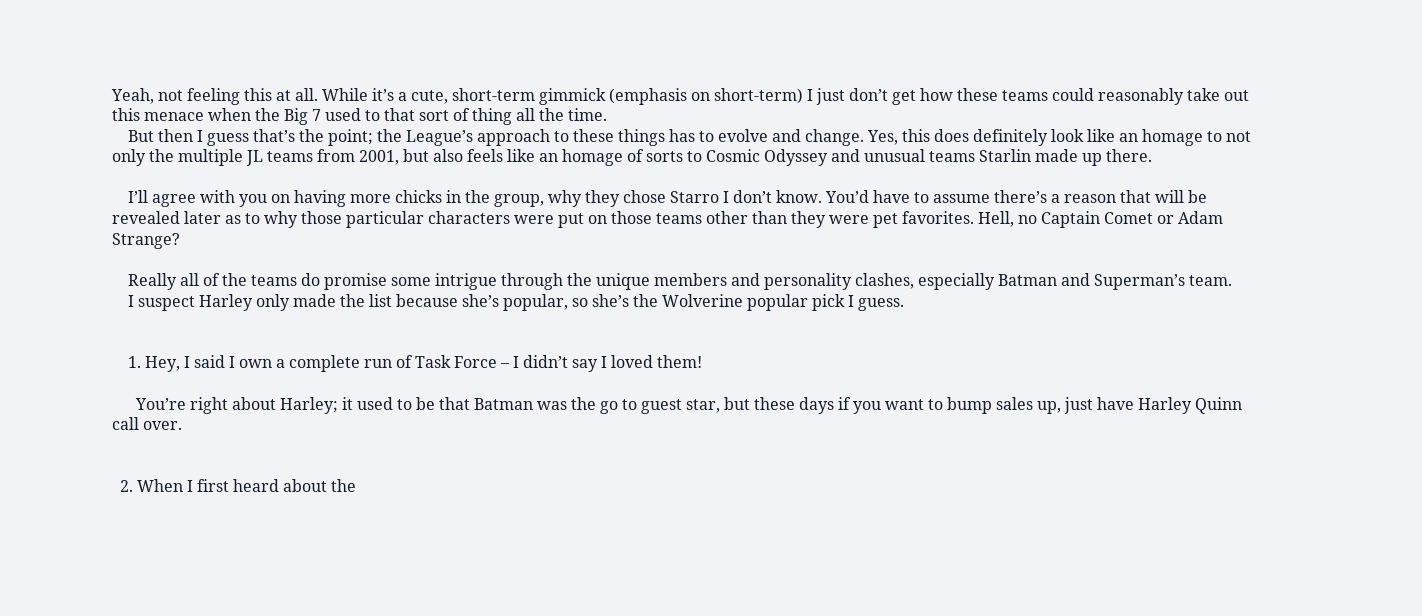Yeah, not feeling this at all. While it’s a cute, short-term gimmick (emphasis on short-term) I just don’t get how these teams could reasonably take out this menace when the Big 7 used to that sort of thing all the time.
    But then I guess that’s the point; the League’s approach to these things has to evolve and change. Yes, this does definitely look like an homage to not only the multiple JL teams from 2001, but also feels like an homage of sorts to Cosmic Odyssey and unusual teams Starlin made up there.

    I’ll agree with you on having more chicks in the group, why they chose Starro I don’t know. You’d have to assume there’s a reason that will be revealed later as to why those particular characters were put on those teams other than they were pet favorites. Hell, no Captain Comet or Adam Strange?

    Really all of the teams do promise some intrigue through the unique members and personality clashes, especially Batman and Superman’s team.
    I suspect Harley only made the list because she’s popular, so she’s the Wolverine popular pick I guess.


    1. Hey, I said I own a complete run of Task Force – I didn’t say I loved them!

      You’re right about Harley; it used to be that Batman was the go to guest star, but these days if you want to bump sales up, just have Harley Quinn call over.


  2. When I first heard about the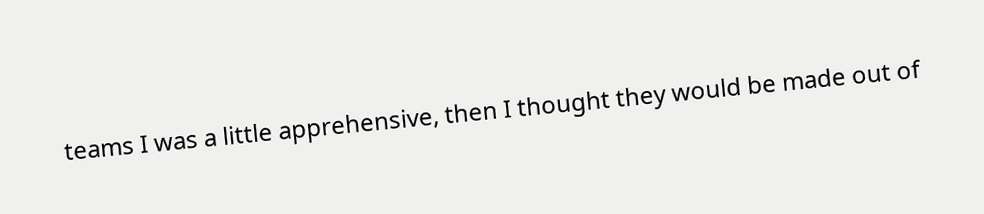teams I was a little apprehensive, then I thought they would be made out of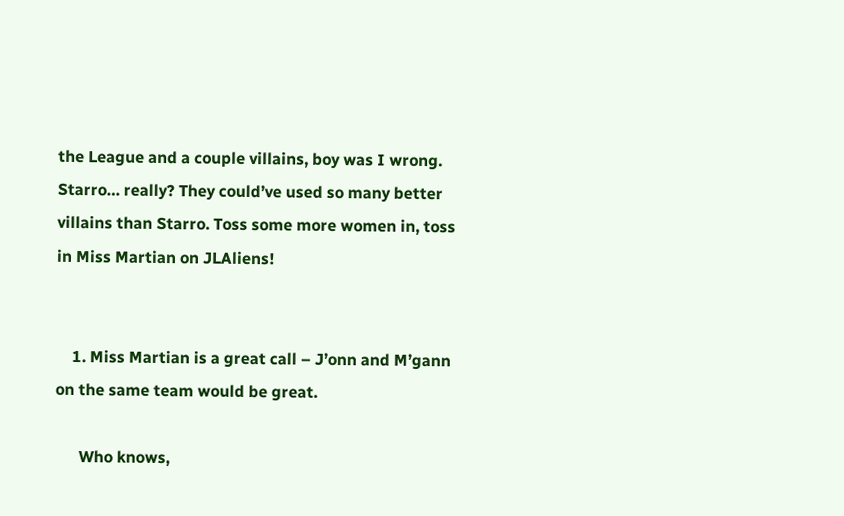the League and a couple villains, boy was I wrong. Starro… really? They could’ve used so many better villains than Starro. Toss some more women in, toss in Miss Martian on JLAliens!


    1. Miss Martian is a great call – J’onn and M’gann on the same team would be great.

      Who knows,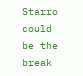Starro could be the break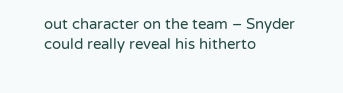out character on the team – Snyder could really reveal his hitherto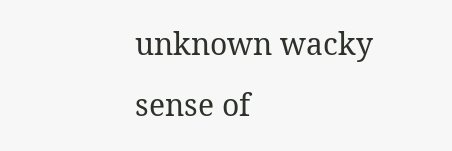unknown wacky sense of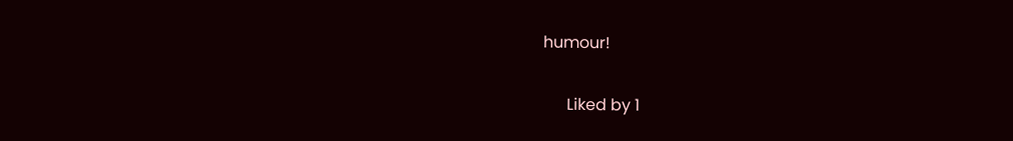humour!

      Liked by 1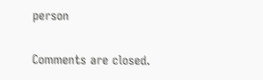person

Comments are closed.